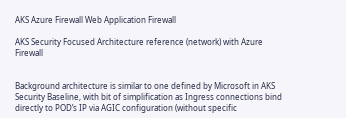AKS Azure Firewall Web Application Firewall

AKS Security Focused Architecture reference (network) with Azure Firewall


Background architecture is similar to one defined by Microsoft in AKS Security Baseline, with bit of simplification as Ingress connections bind directly to POD’s IP via AGIC configuration (without specific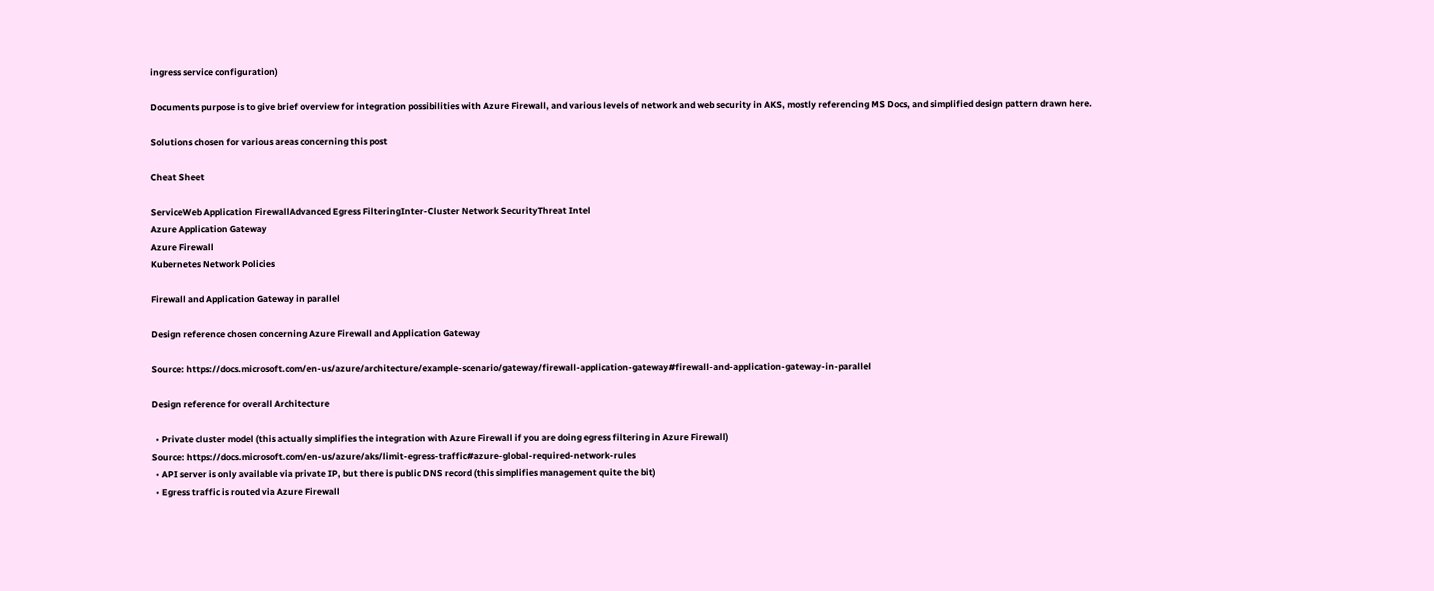ingress service configuration)

Documents purpose is to give brief overview for integration possibilities with Azure Firewall, and various levels of network and web security in AKS, mostly referencing MS Docs, and simplified design pattern drawn here.

Solutions chosen for various areas concerning this post

Cheat Sheet

ServiceWeb Application FirewallAdvanced Egress FilteringInter-Cluster Network SecurityThreat Intel
Azure Application Gateway
Azure Firewall
Kubernetes Network Policies

Firewall and Application Gateway in parallel

Design reference chosen concerning Azure Firewall and Application Gateway

Source: https://docs.microsoft.com/en-us/azure/architecture/example-scenario/gateway/firewall-application-gateway#firewall-and-application-gateway-in-parallel

Design reference for overall Architecture

  • Private cluster model (this actually simplifies the integration with Azure Firewall if you are doing egress filtering in Azure Firewall)
Source: https://docs.microsoft.com/en-us/azure/aks/limit-egress-traffic#azure-global-required-network-rules
  • API server is only available via private IP, but there is public DNS record (this simplifies management quite the bit)
  • Egress traffic is routed via Azure Firewall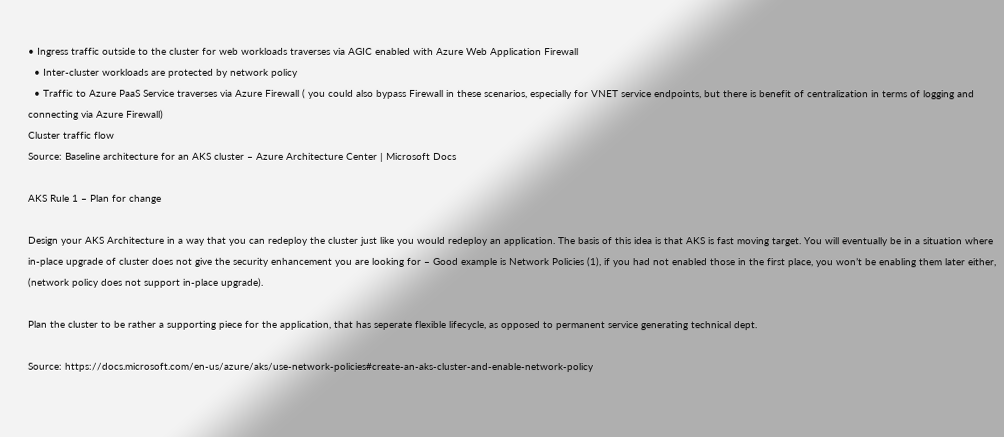• Ingress traffic outside to the cluster for web workloads traverses via AGIC enabled with Azure Web Application Firewall
  • Inter-cluster workloads are protected by network policy
  • Traffic to Azure PaaS Service traverses via Azure Firewall ( you could also bypass Firewall in these scenarios, especially for VNET service endpoints, but there is benefit of centralization in terms of logging and connecting via Azure Firewall)
Cluster traffic flow
Source: Baseline architecture for an AKS cluster – Azure Architecture Center | Microsoft Docs

AKS Rule 1 – Plan for change

Design your AKS Architecture in a way that you can redeploy the cluster just like you would redeploy an application. The basis of this idea is that AKS is fast moving target. You will eventually be in a situation where in-place upgrade of cluster does not give the security enhancement you are looking for – Good example is Network Policies (1), if you had not enabled those in the first place, you won’t be enabling them later either, (network policy does not support in-place upgrade).

Plan the cluster to be rather a supporting piece for the application, that has seperate flexible lifecycle, as opposed to permanent service generating technical dept.

Source: https://docs.microsoft.com/en-us/azure/aks/use-network-policies#create-an-aks-cluster-and-enable-network-policy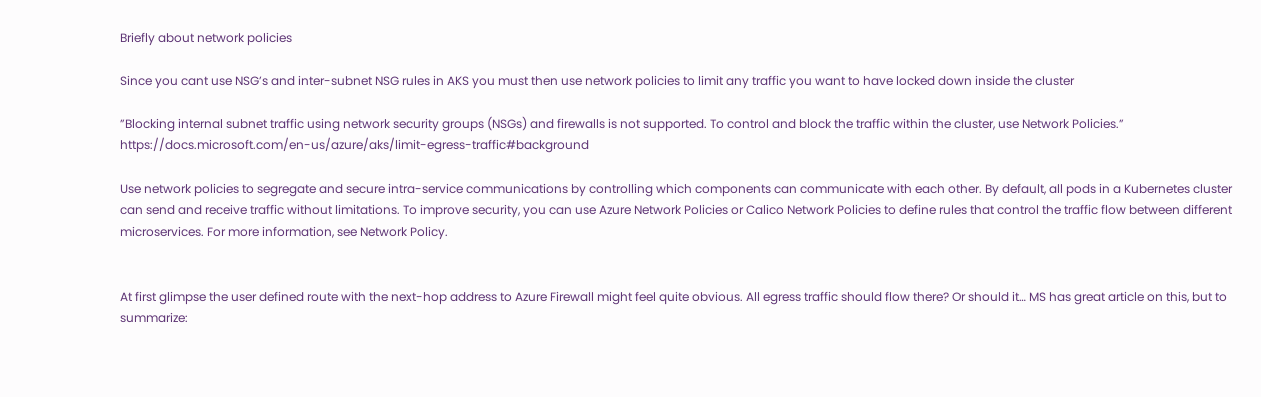Briefly about network policies

Since you cant use NSG’s and inter-subnet NSG rules in AKS you must then use network policies to limit any traffic you want to have locked down inside the cluster

”Blocking internal subnet traffic using network security groups (NSGs) and firewalls is not supported. To control and block the traffic within the cluster, use Network Policies.” https://docs.microsoft.com/en-us/azure/aks/limit-egress-traffic#background

Use network policies to segregate and secure intra-service communications by controlling which components can communicate with each other. By default, all pods in a Kubernetes cluster can send and receive traffic without limitations. To improve security, you can use Azure Network Policies or Calico Network Policies to define rules that control the traffic flow between different microservices. For more information, see Network Policy.


At first glimpse the user defined route with the next-hop address to Azure Firewall might feel quite obvious. All egress traffic should flow there? Or should it… MS has great article on this, but to summarize: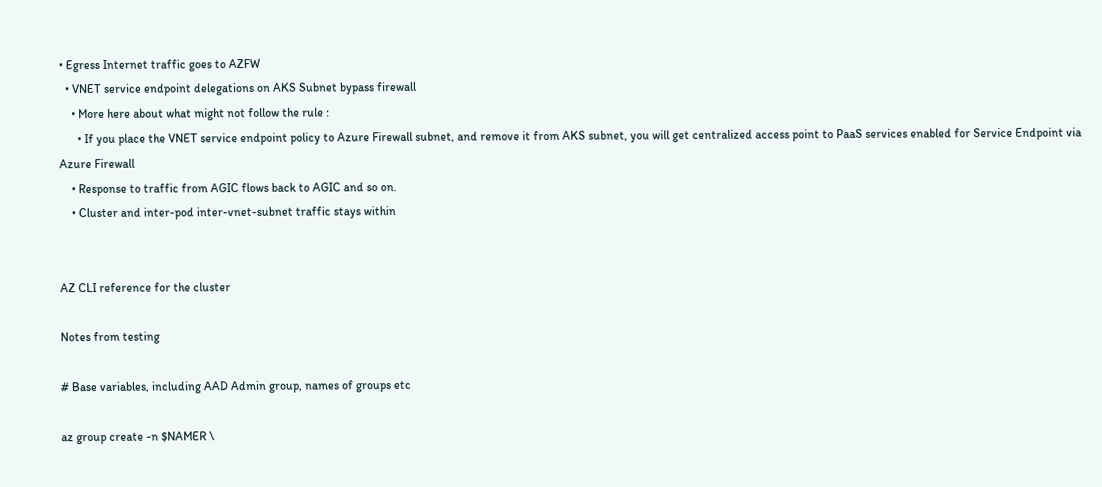• Egress Internet traffic goes to AZFW
  • VNET service endpoint delegations on AKS Subnet bypass firewall
    • More here about what might not follow the rule :
      • If you place the VNET service endpoint policy to Azure Firewall subnet, and remove it from AKS subnet, you will get centralized access point to PaaS services enabled for Service Endpoint via Azure Firewall
    • Response to traffic from AGIC flows back to AGIC and so on.
    • Cluster and inter-pod inter-vnet-subnet traffic stays within


AZ CLI reference for the cluster

Notes from testing

# Base variables, including AAD Admin group, names of groups etc

az group create -n $NAMER \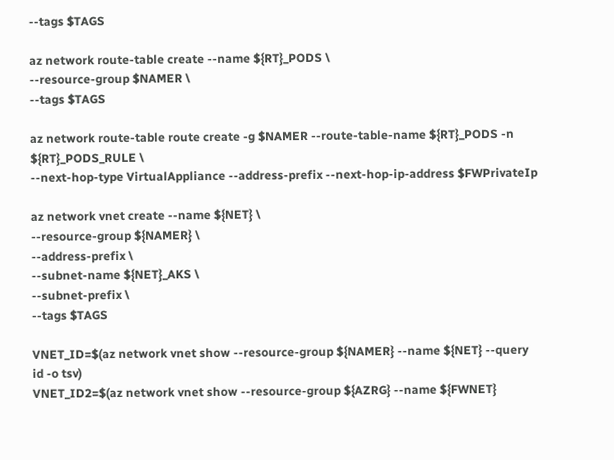--tags $TAGS

az network route-table create --name ${RT}_PODS \
--resource-group $NAMER \
--tags $TAGS

az network route-table route create -g $NAMER --route-table-name ${RT}_PODS -n ${RT}_PODS_RULE \
--next-hop-type VirtualAppliance --address-prefix --next-hop-ip-address $FWPrivateIp

az network vnet create --name ${NET} \
--resource-group ${NAMER} \
--address-prefix \
--subnet-name ${NET}_AKS \
--subnet-prefix \
--tags $TAGS

VNET_ID=$(az network vnet show --resource-group ${NAMER} --name ${NET} --query id -o tsv)
VNET_ID2=$(az network vnet show --resource-group ${AZRG} --name ${FWNET}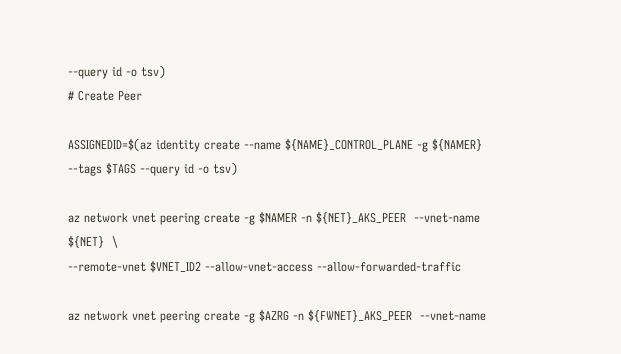--query id -o tsv)
# Create Peer

ASSIGNEDID=$(az identity create --name ${NAME}_CONTROL_PLANE -g ${NAMER} --tags $TAGS --query id -o tsv)

az network vnet peering create -g $NAMER -n ${NET}_AKS_PEER  --vnet-name ${NET}  \
--remote-vnet $VNET_ID2 --allow-vnet-access --allow-forwarded-traffic

az network vnet peering create -g $AZRG -n ${FWNET}_AKS_PEER  --vnet-name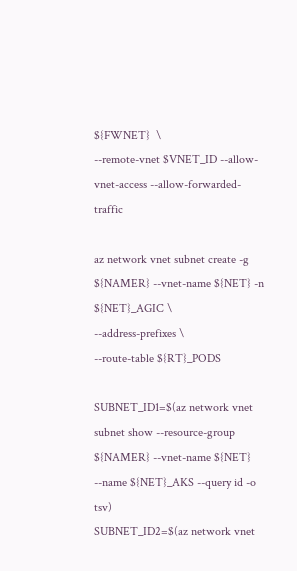${FWNET}  \
--remote-vnet $VNET_ID --allow-vnet-access --allow-forwarded-traffic

az network vnet subnet create -g ${NAMER} --vnet-name ${NET} -n ${NET}_AGIC \
--address-prefixes \
--route-table ${RT}_PODS

SUBNET_ID1=$(az network vnet subnet show --resource-group ${NAMER} --vnet-name ${NET} --name ${NET}_AKS --query id -o tsv)
SUBNET_ID2=$(az network vnet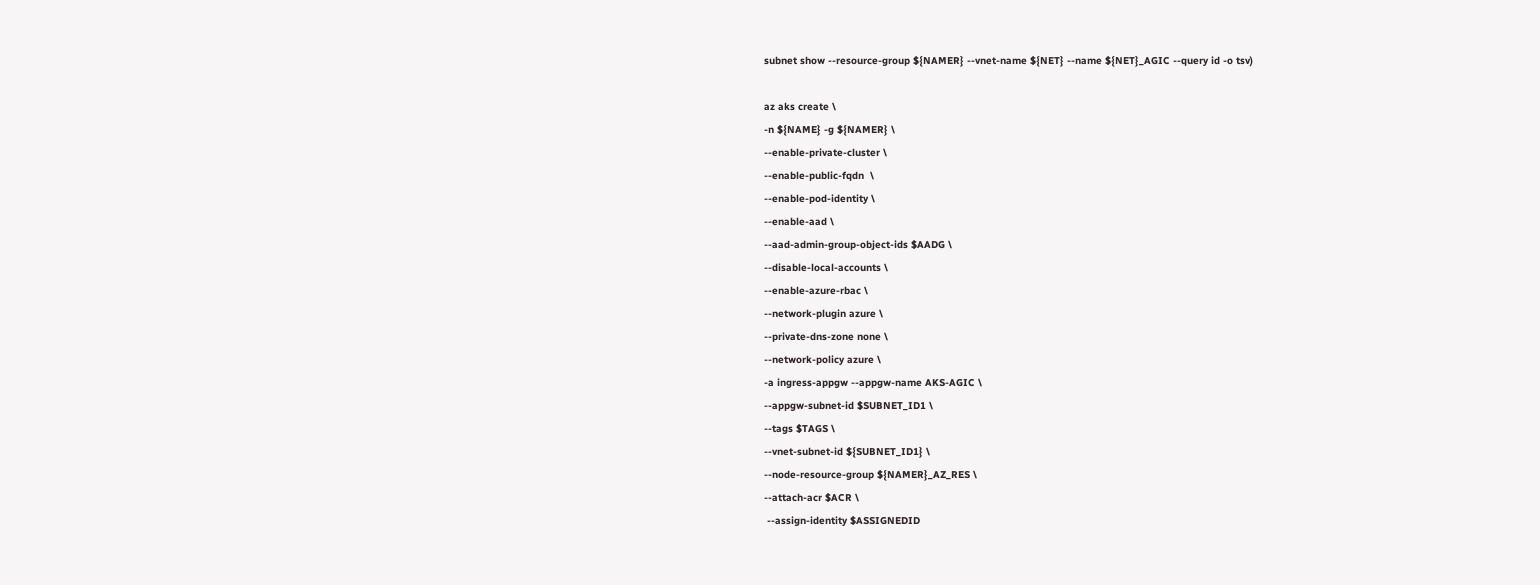subnet show --resource-group ${NAMER} --vnet-name ${NET} --name ${NET}_AGIC --query id -o tsv)

az aks create \
-n ${NAME} -g ${NAMER} \
--enable-private-cluster \
--enable-public-fqdn  \
--enable-pod-identity \
--enable-aad \
--aad-admin-group-object-ids $AADG \
--disable-local-accounts \
--enable-azure-rbac \
--network-plugin azure \
--private-dns-zone none \
--network-policy azure \
-a ingress-appgw --appgw-name AKS-AGIC \
--appgw-subnet-id $SUBNET_ID1 \
--tags $TAGS \
--vnet-subnet-id ${SUBNET_ID1} \
--node-resource-group ${NAMER}_AZ_RES \
--attach-acr $ACR \
 --assign-identity $ASSIGNEDID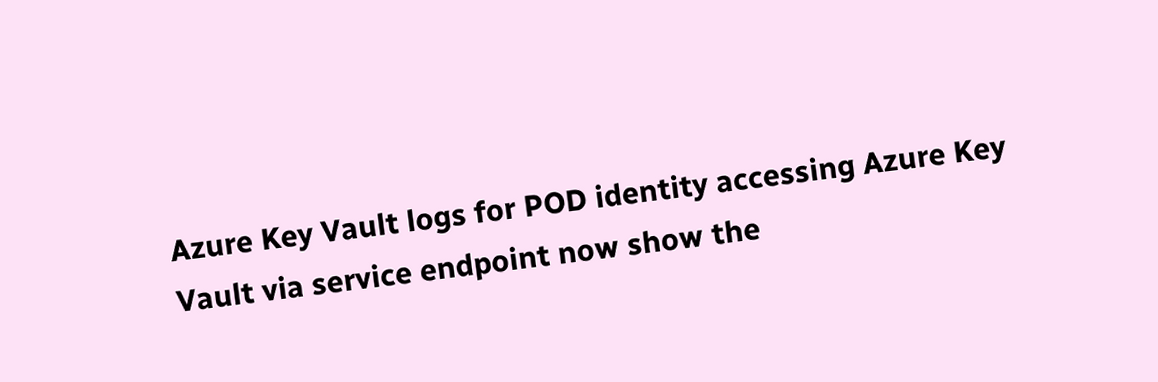Azure Key Vault logs for POD identity accessing Azure Key Vault via service endpoint now show the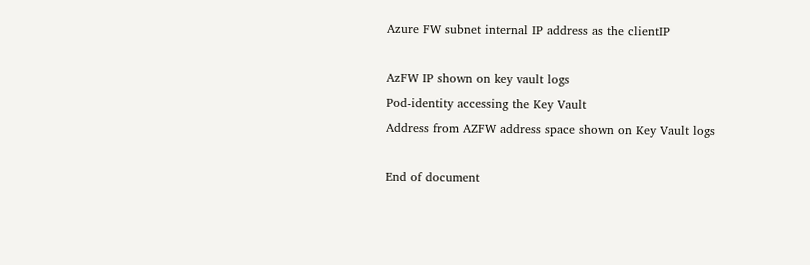Azure FW subnet internal IP address as the clientIP

AzFW IP shown on key vault logs
Pod-identity accessing the Key Vault
Address from AZFW address space shown on Key Vault logs

End of document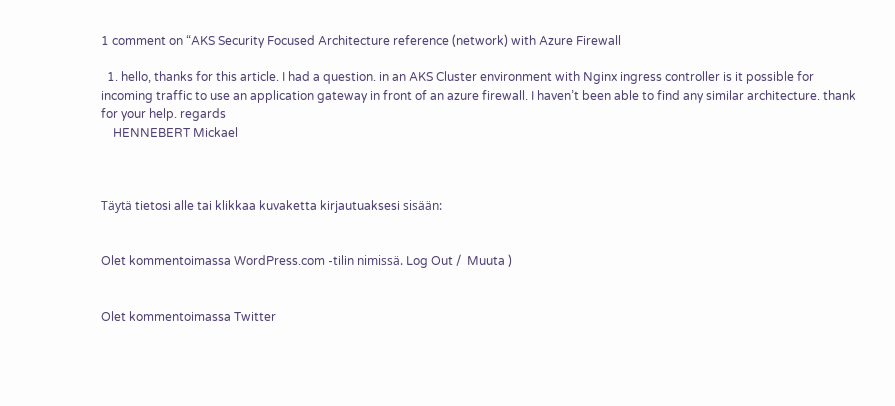1 comment on “AKS Security Focused Architecture reference (network) with Azure Firewall

  1. hello, thanks for this article. I had a question. in an AKS Cluster environment with Nginx ingress controller is it possible for incoming traffic to use an application gateway in front of an azure firewall. I haven’t been able to find any similar architecture. thank for your help. regards
    HENNEBERT Mickael



Täytä tietosi alle tai klikkaa kuvaketta kirjautuaksesi sisään:


Olet kommentoimassa WordPress.com -tilin nimissä. Log Out /  Muuta )


Olet kommentoimassa Twitter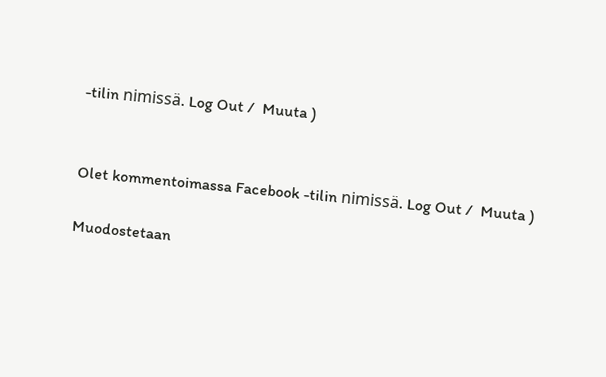-tilin nimissä. Log Out /  Muuta )


Olet kommentoimassa Facebook -tilin nimissä. Log Out /  Muuta )

Muodostetaan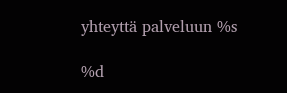yhteyttä palveluun %s

%d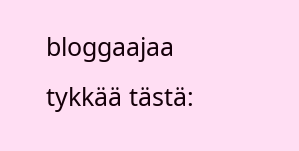bloggaajaa tykkää tästä: